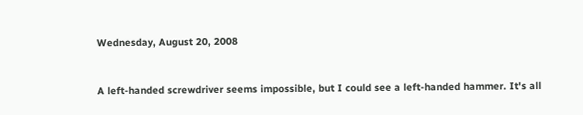Wednesday, August 20, 2008


A left-handed screwdriver seems impossible, but I could see a left-handed hammer. It's all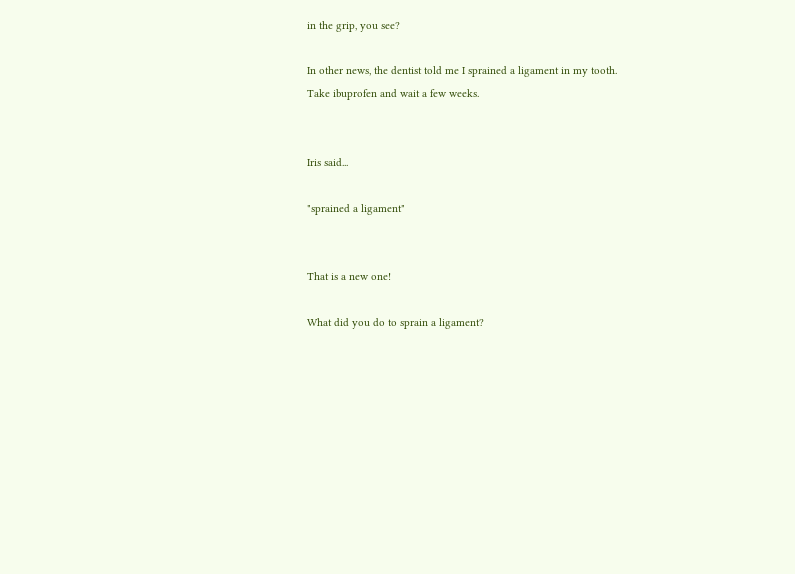in the grip, you see?

In other news, the dentist told me I sprained a ligament in my tooth. Take ibuprofen and wait a few weeks.


Iris said...

"sprained a ligament"


That is a new one!

What did you do to sprain a ligament?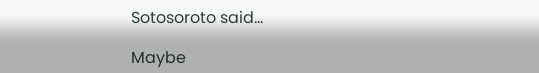Sotosoroto said...

Maybe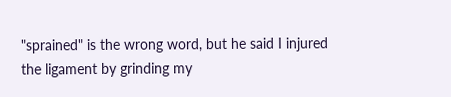"sprained" is the wrong word, but he said I injured the ligament by grinding my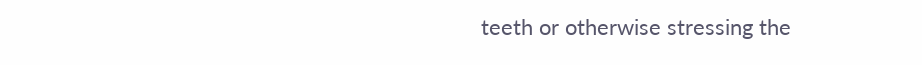teeth or otherwise stressing the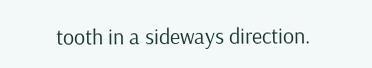tooth in a sideways direction.